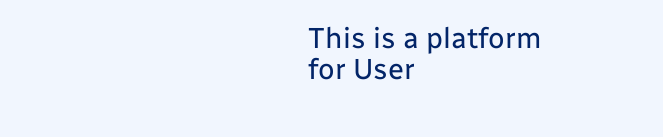This is a platform for User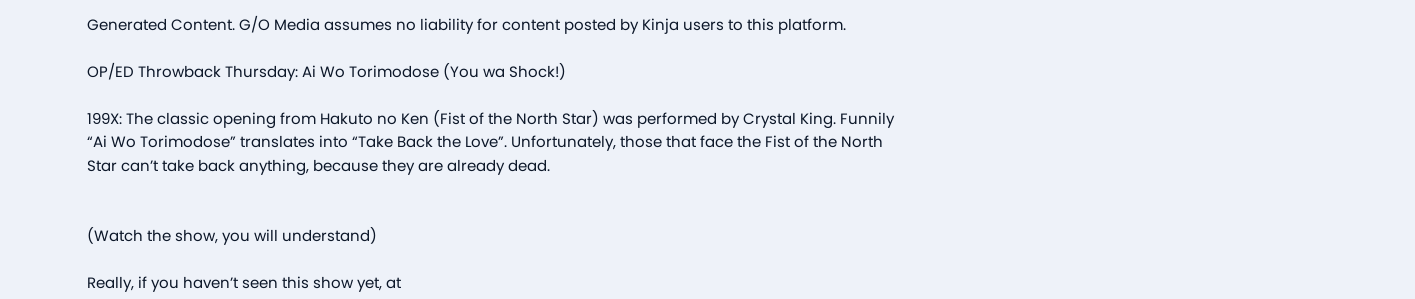Generated Content. G/O Media assumes no liability for content posted by Kinja users to this platform.

OP/ED Throwback Thursday: Ai Wo Torimodose (You wa Shock!)

199X: The classic opening from Hakuto no Ken (Fist of the North Star) was performed by Crystal King. Funnily “Ai Wo Torimodose” translates into “Take Back the Love”. Unfortunately, those that face the Fist of the North Star can’t take back anything, because they are already dead.


(Watch the show, you will understand)

Really, if you haven’t seen this show yet, at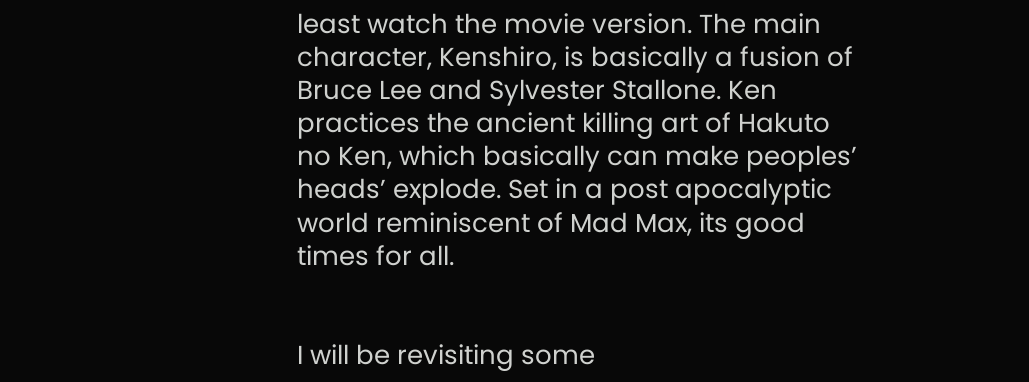least watch the movie version. The main character, Kenshiro, is basically a fusion of Bruce Lee and Sylvester Stallone. Ken practices the ancient killing art of Hakuto no Ken, which basically can make peoples’ heads’ explode. Set in a post apocalyptic world reminiscent of Mad Max, its good times for all.


I will be revisiting some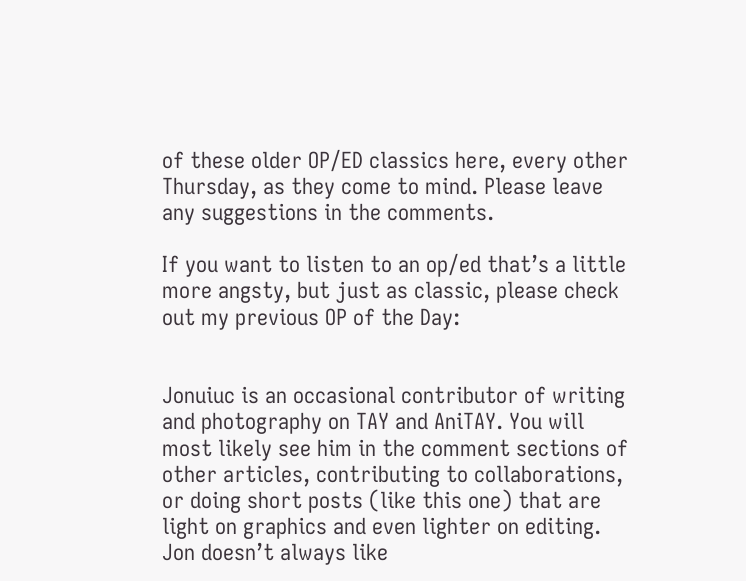of these older OP/ED classics here, every other Thursday, as they come to mind. Please leave any suggestions in the comments.

If you want to listen to an op/ed that’s a little more angsty, but just as classic, please check out my previous OP of the Day:


Jonuiuc is an occasional contributor of writing and photography on TAY and AniTAY. You will most likely see him in the comment sections of other articles, contributing to collaborations, or doing short posts (like this one) that are light on graphics and even lighter on editing. Jon doesn’t always like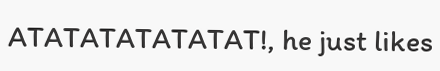ATATATATATATAT!, he just likes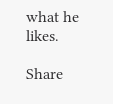what he likes.

Share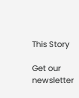This Story

Get our newsletter